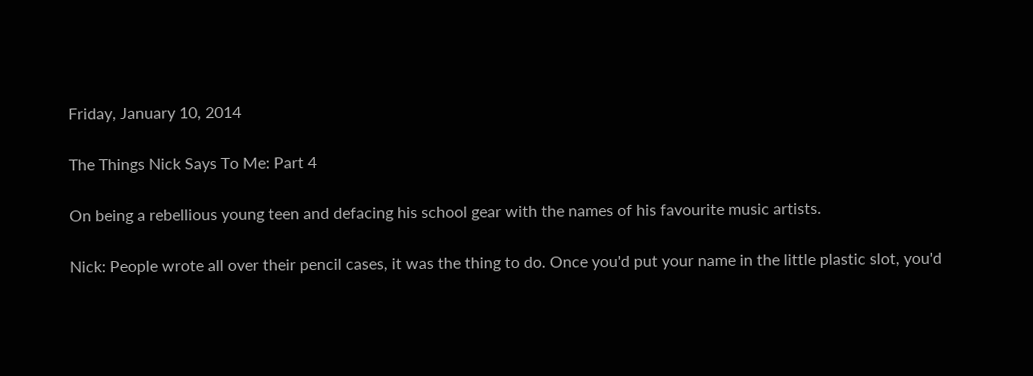Friday, January 10, 2014

The Things Nick Says To Me: Part 4

On being a rebellious young teen and defacing his school gear with the names of his favourite music artists.

Nick: People wrote all over their pencil cases, it was the thing to do. Once you'd put your name in the little plastic slot, you'd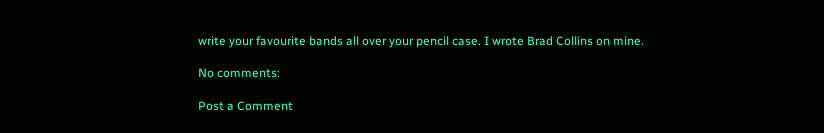write your favourite bands all over your pencil case. I wrote Brad Collins on mine.

No comments:

Post a Comment